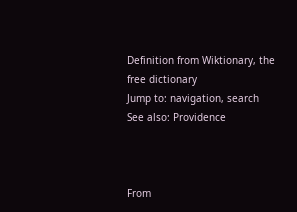Definition from Wiktionary, the free dictionary
Jump to: navigation, search
See also: Providence



From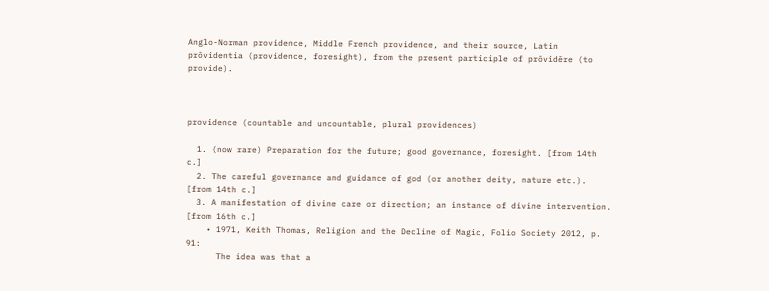Anglo-Norman providence, Middle French providence, and their source, Latin prōvidentia (providence, foresight), from the present participle of prōvidēre (to provide).



providence (countable and uncountable, plural providences)

  1. (now rare) Preparation for the future; good governance, foresight. [from 14th c.]
  2. The careful governance and guidance of god (or another deity, nature etc.). [from 14th c.]
  3. A manifestation of divine care or direction; an instance of divine intervention. [from 16th c.]
    • 1971, Keith Thomas, Religion and the Decline of Magic, Folio Society 2012, p. 91:
      The idea was that a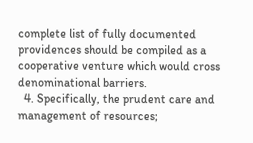complete list of fully documented providences should be compiled as a cooperative venture which would cross denominational barriers.
  4. Specifically, the prudent care and management of resources;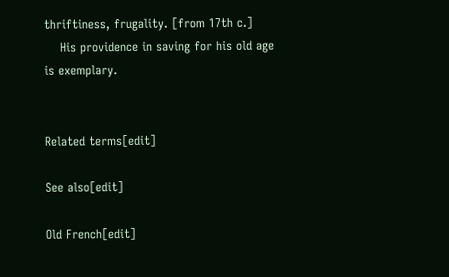thriftiness, frugality. [from 17th c.]
    His providence in saving for his old age is exemplary.


Related terms[edit]

See also[edit]

Old French[edit]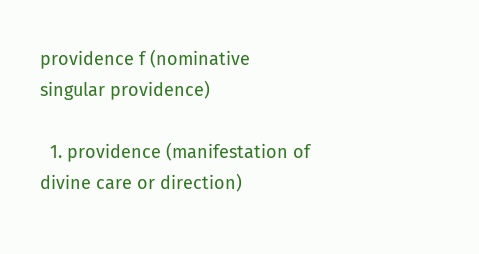providence f (nominative singular providence)

  1. providence (manifestation of divine care or direction)